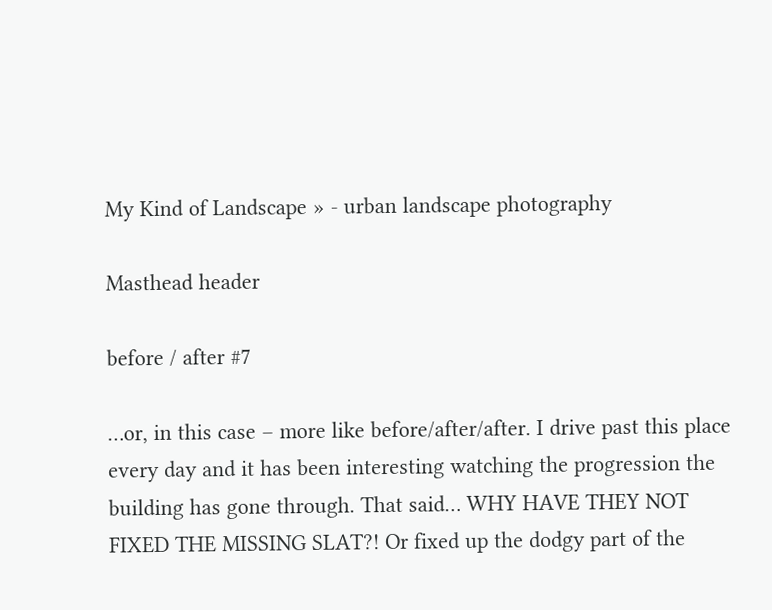My Kind of Landscape » - urban landscape photography

Masthead header

before / after #7

…or, in this case – more like before/after/after. I drive past this place every day and it has been interesting watching the progression the building has gone through. That said… WHY HAVE THEY NOT FIXED THE MISSING SLAT?! Or fixed up the dodgy part of the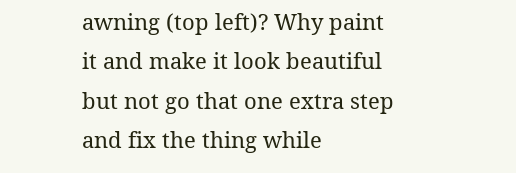awning (top left)? Why paint it and make it look beautiful but not go that one extra step and fix the thing while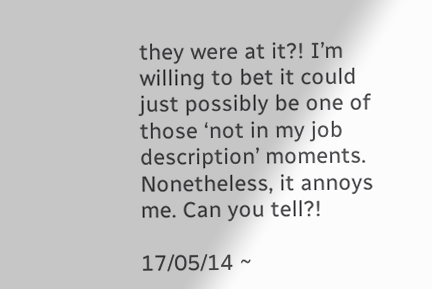they were at it?! I’m willing to bet it could just possibly be one of those ‘not in my job description’ moments. Nonetheless, it annoys me. Can you tell?!

17/05/14 ~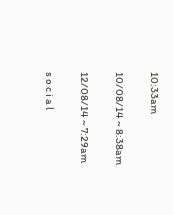10:33am

10/08/14 ~ 8:38am

12/08/14 ~ 7:29am

s o c i a l